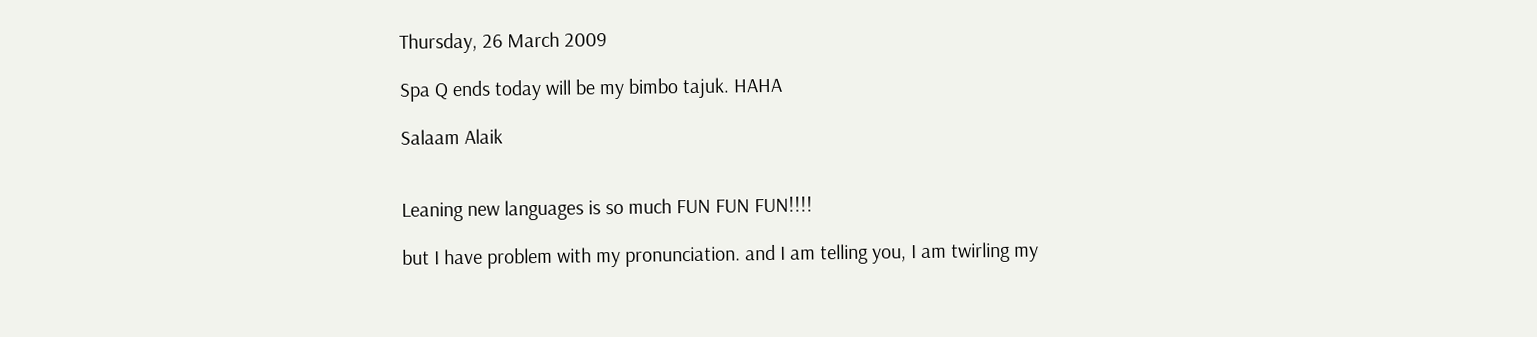Thursday, 26 March 2009

Spa Q ends today will be my bimbo tajuk. HAHA

Salaam Alaik


Leaning new languages is so much FUN FUN FUN!!!!

but I have problem with my pronunciation. and I am telling you, I am twirling my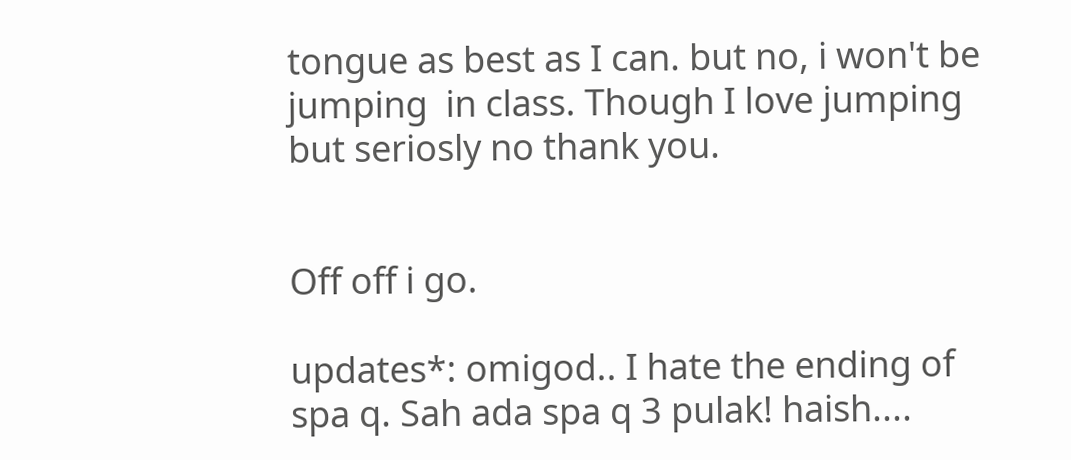tongue as best as I can. but no, i won't be jumping  in class. Though I love jumping but seriosly no thank you.


Off off i go.

updates*: omigod.. I hate the ending of spa q. Sah ada spa q 3 pulak! haish....